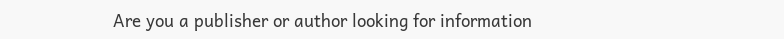Are you a publisher or author looking for information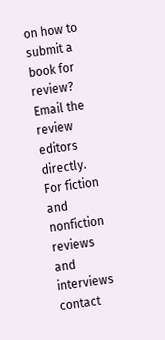on how to submit a book for review? Email the review editors directly. For fiction and nonfiction reviews and interviews contact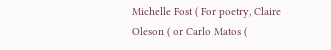Michelle Fost ( For poetry, Claire Oleson ( or Carlo Matos (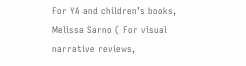For YA and children’s books, Melissa Sarno ( For visual narrative reviews,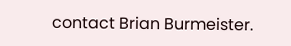contact Brian Burmeister.